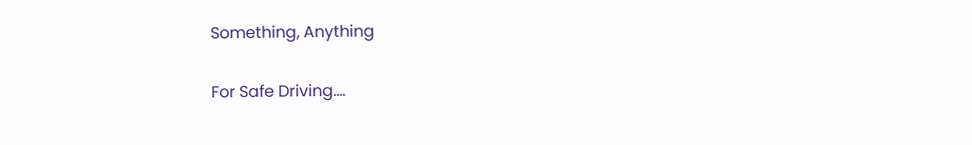Something, Anything

For Safe Driving....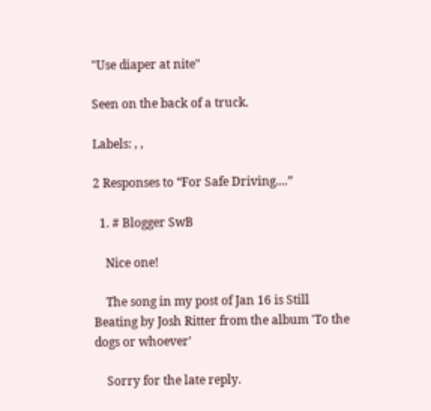"Use diaper at nite"

Seen on the back of a truck.

Labels: , ,

2 Responses to “For Safe Driving....”

  1. # Blogger SwB

    Nice one!

    The song in my post of Jan 16 is Still Beating by Josh Ritter from the album 'To the dogs or whoever'

    Sorry for the late reply.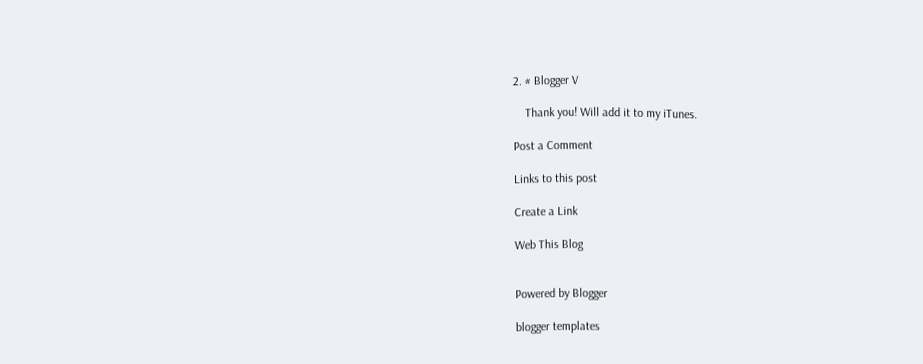2. # Blogger V

    Thank you! Will add it to my iTunes.

Post a Comment

Links to this post

Create a Link

Web This Blog


Powered by Blogger

blogger templates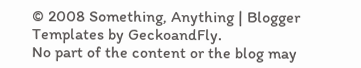© 2008 Something, Anything | Blogger Templates by GeckoandFly.
No part of the content or the blog may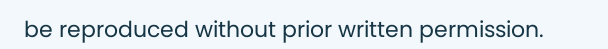be reproduced without prior written permission.